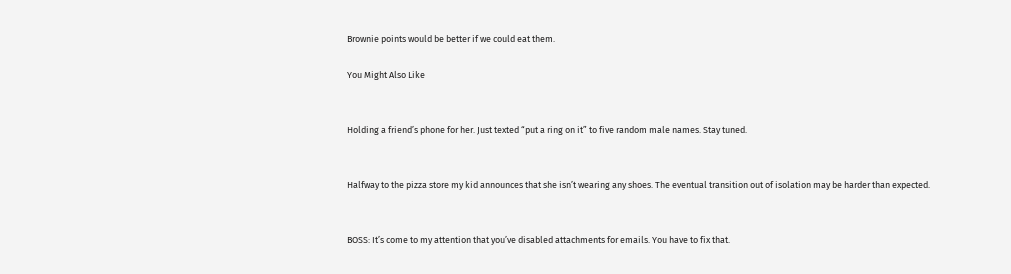Brownie points would be better if we could eat them.

You Might Also Like


Holding a friend’s phone for her. Just texted “put a ring on it” to five random male names. Stay tuned.


Halfway to the pizza store my kid announces that she isn’t wearing any shoes. The eventual transition out of isolation may be harder than expected.


BOSS: It’s come to my attention that you’ve disabled attachments for emails. You have to fix that.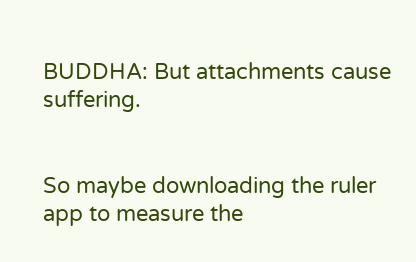BUDDHA: But attachments cause suffering.


So maybe downloading the ruler app to measure the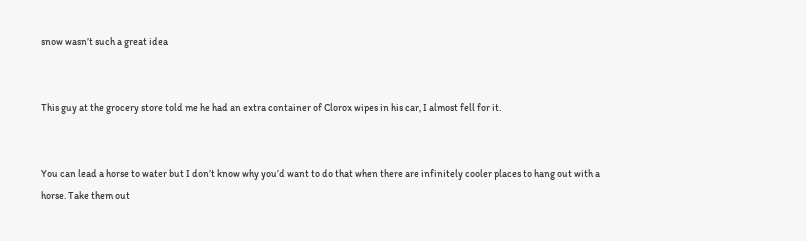snow wasn’t such a great idea


This guy at the grocery store told me he had an extra container of Clorox wipes in his car, I almost fell for it.


You can lead a horse to water but I don’t know why you’d want to do that when there are infinitely cooler places to hang out with a horse. Take them out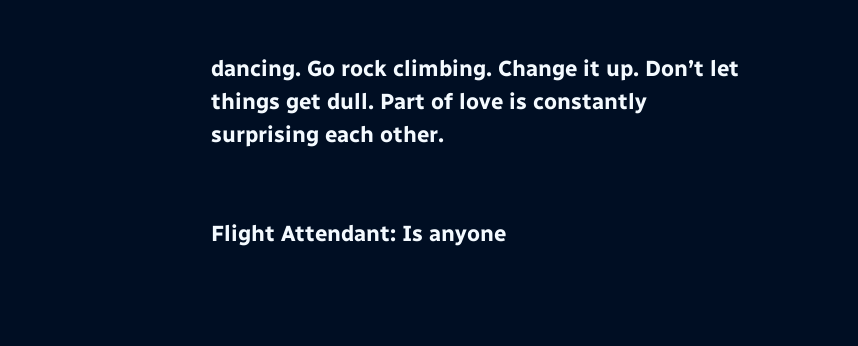dancing. Go rock climbing. Change it up. Don’t let things get dull. Part of love is constantly surprising each other.


Flight Attendant: Is anyone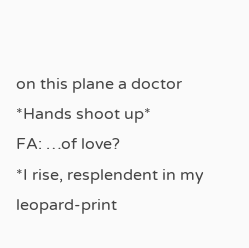on this plane a doctor
*Hands shoot up*
FA: …of love?
*I rise, resplendent in my leopard-print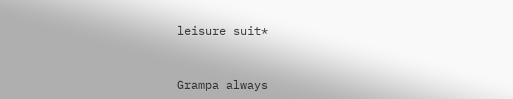leisure suit*


Grampa always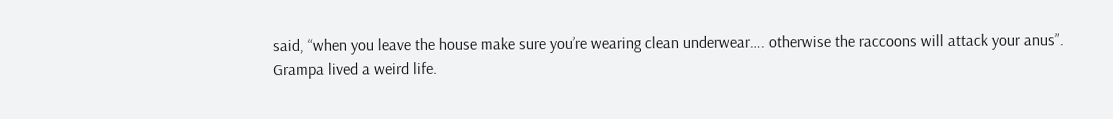said, “when you leave the house make sure you’re wearing clean underwear…. otherwise the raccoons will attack your anus”.
Grampa lived a weird life.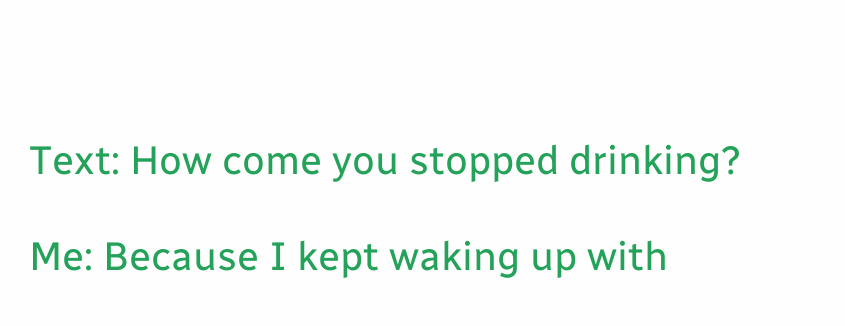Text: How come you stopped drinking?

Me: Because I kept waking up with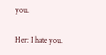you.

Her: I hate you.